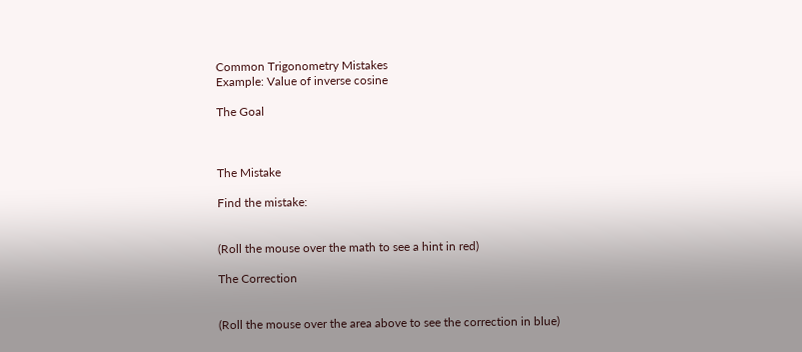Common Trigonometry Mistakes
Example: Value of inverse cosine

The Goal



The Mistake

Find the mistake:


(Roll the mouse over the math to see a hint in red)

The Correction


(Roll the mouse over the area above to see the correction in blue)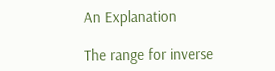An Explanation

The range for inverse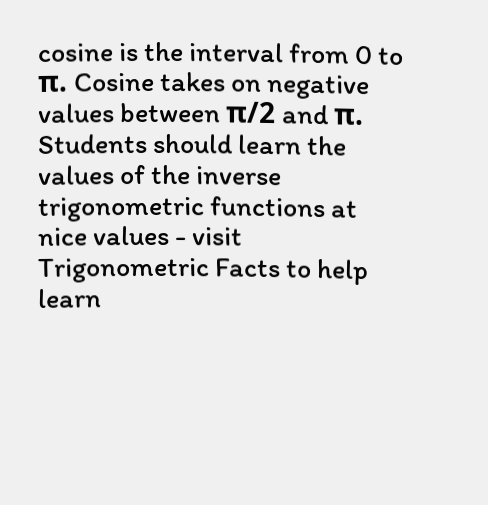cosine is the interval from 0 to π. Cosine takes on negative values between π/2 and π. Students should learn the values of the inverse trigonometric functions at nice values - visit Trigonometric Facts to help learn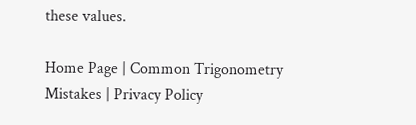these values.

Home Page | Common Trigonometry Mistakes | Privacy Policy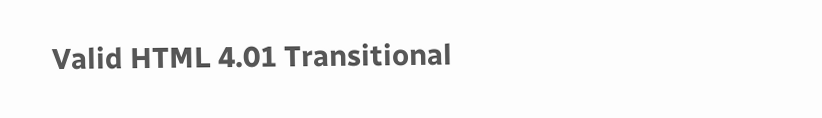Valid HTML 4.01 Transitional